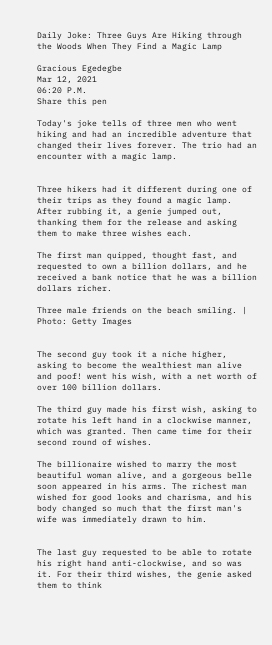Daily Joke: Three Guys Are Hiking through the Woods When They Find a Magic Lamp

Gracious Egedegbe
Mar 12, 2021
06:20 P.M.
Share this pen

Today's joke tells of three men who went hiking and had an incredible adventure that changed their lives forever. The trio had an encounter with a magic lamp.


Three hikers had it different during one of their trips as they found a magic lamp. After rubbing it, a genie jumped out, thanking them for the release and asking them to make three wishes each.

The first man quipped, thought fast, and requested to own a billion dollars, and he received a bank notice that he was a billion dollars richer.

Three male friends on the beach smiling. | Photo: Getty Images


The second guy took it a niche higher, asking to become the wealthiest man alive and poof! went his wish, with a net worth of over 100 billion dollars.

The third guy made his first wish, asking to rotate his left hand in a clockwise manner, which was granted. Then came time for their second round of wishes.

The billionaire wished to marry the most beautiful woman alive, and a gorgeous belle soon appeared in his arms. The richest man wished for good looks and charisma, and his body changed so much that the first man's wife was immediately drawn to him.


The last guy requested to be able to rotate his right hand anti-clockwise, and so was it. For their third wishes, the genie asked them to think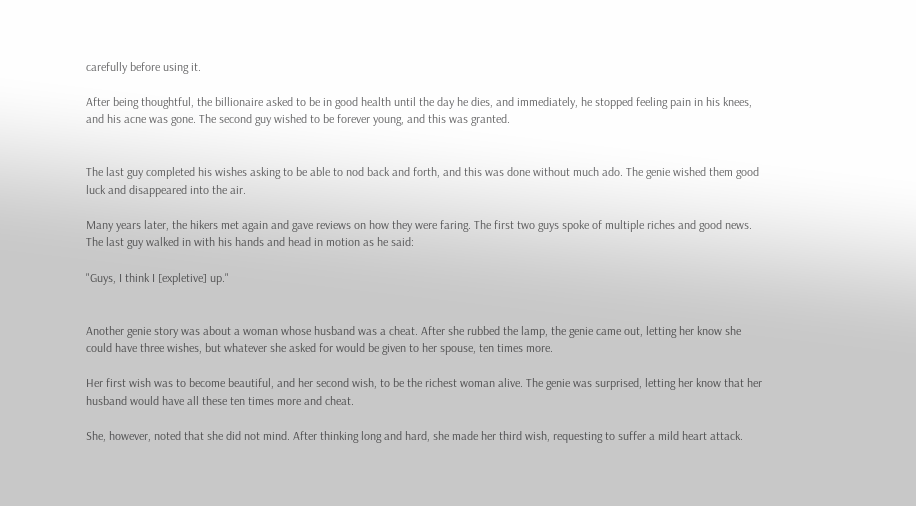carefully before using it.

After being thoughtful, the billionaire asked to be in good health until the day he dies, and immediately, he stopped feeling pain in his knees, and his acne was gone. The second guy wished to be forever young, and this was granted.


The last guy completed his wishes asking to be able to nod back and forth, and this was done without much ado. The genie wished them good luck and disappeared into the air.

Many years later, the hikers met again and gave reviews on how they were faring. The first two guys spoke of multiple riches and good news. The last guy walked in with his hands and head in motion as he said:

"Guys, I think I [expletive] up."


Another genie story was about a woman whose husband was a cheat. After she rubbed the lamp, the genie came out, letting her know she could have three wishes, but whatever she asked for would be given to her spouse, ten times more.

Her first wish was to become beautiful, and her second wish, to be the richest woman alive. The genie was surprised, letting her know that her husband would have all these ten times more and cheat.

She, however, noted that she did not mind. After thinking long and hard, she made her third wish, requesting to suffer a mild heart attack.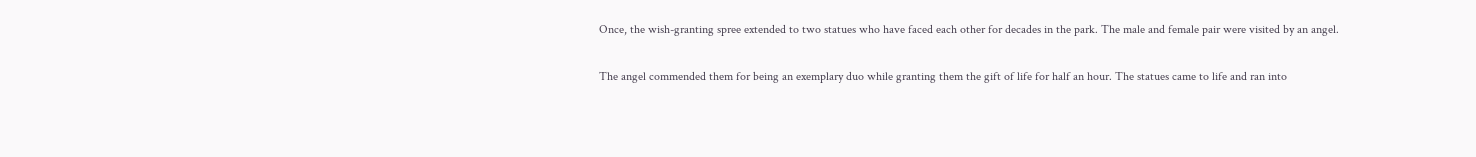Once, the wish-granting spree extended to two statues who have faced each other for decades in the park. The male and female pair were visited by an angel.

The angel commended them for being an exemplary duo while granting them the gift of life for half an hour. The statues came to life and ran into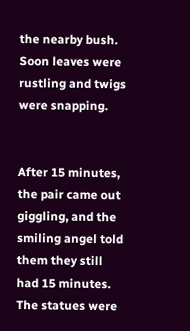the nearby bush. Soon leaves were rustling and twigs were snapping.


After 15 minutes, the pair came out giggling, and the smiling angel told them they still had 15 minutes. The statues were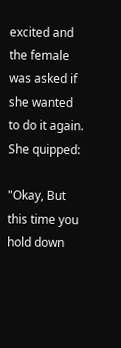excited and the female was asked if she wanted to do it again. She quipped:

"Okay, But this time you hold down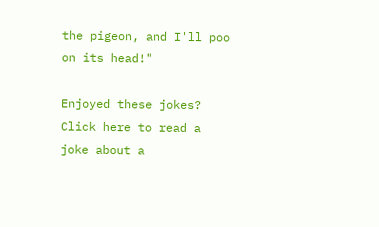the pigeon, and I'll poo on its head!"

Enjoyed these jokes? Click here to read a joke about a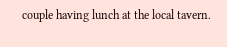couple having lunch at the local tavern.